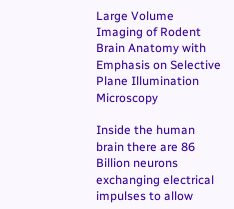Large Volume Imaging of Rodent Brain Anatomy with Emphasis on Selective Plane Illumination Microscopy

Inside the human brain there are 86 Billion neurons exchanging electrical impulses to allow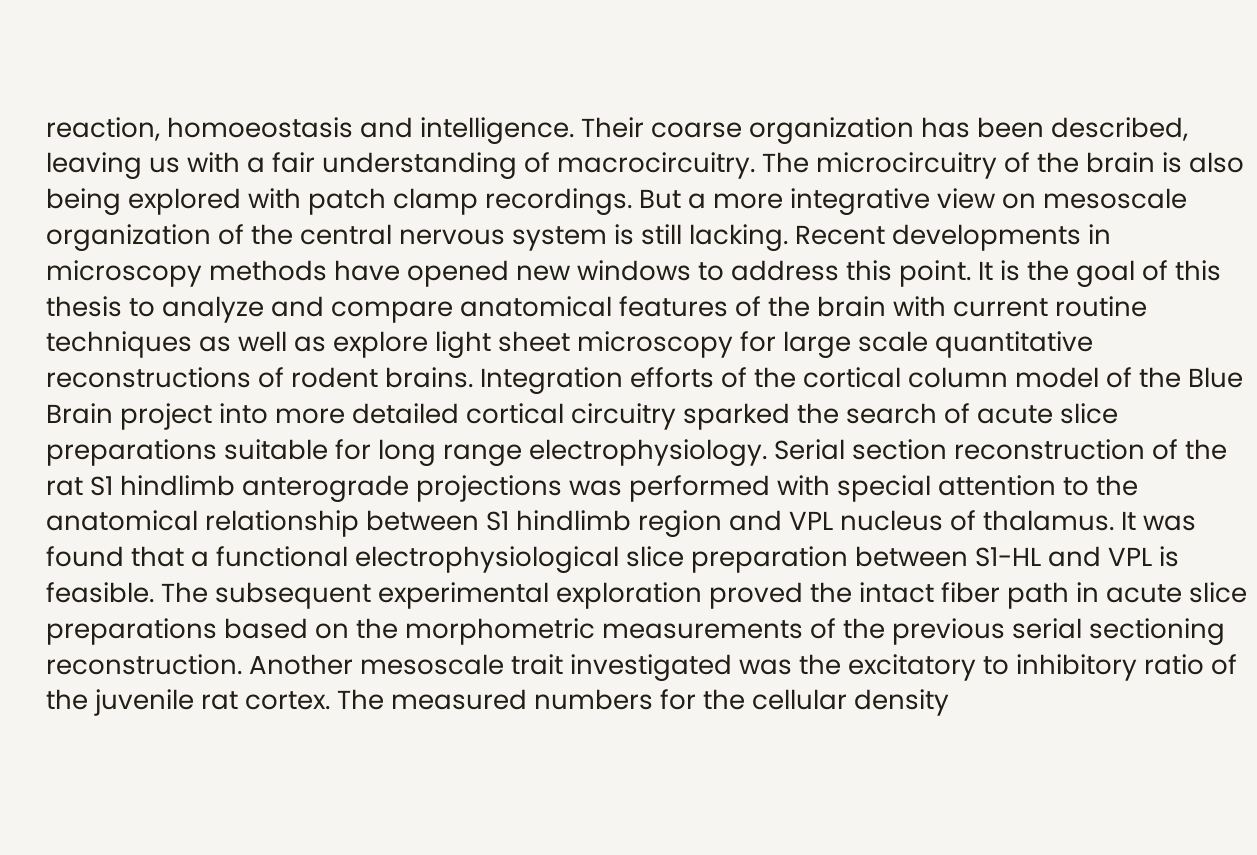reaction, homoeostasis and intelligence. Their coarse organization has been described, leaving us with a fair understanding of macrocircuitry. The microcircuitry of the brain is also being explored with patch clamp recordings. But a more integrative view on mesoscale organization of the central nervous system is still lacking. Recent developments in microscopy methods have opened new windows to address this point. It is the goal of this thesis to analyze and compare anatomical features of the brain with current routine techniques as well as explore light sheet microscopy for large scale quantitative reconstructions of rodent brains. Integration efforts of the cortical column model of the Blue Brain project into more detailed cortical circuitry sparked the search of acute slice preparations suitable for long range electrophysiology. Serial section reconstruction of the rat S1 hindlimb anterograde projections was performed with special attention to the anatomical relationship between S1 hindlimb region and VPL nucleus of thalamus. It was found that a functional electrophysiological slice preparation between S1-HL and VPL is feasible. The subsequent experimental exploration proved the intact fiber path in acute slice preparations based on the morphometric measurements of the previous serial sectioning reconstruction. Another mesoscale trait investigated was the excitatory to inhibitory ratio of the juvenile rat cortex. The measured numbers for the cellular density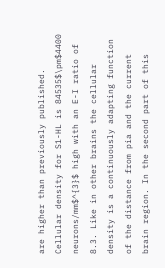are higher than previously published. Cellular density for S1-HL is 84535$\pm$4400 neurons/mm$^{3}$ high with an E-I ratio of 8.3. Like in other brains the cellular density is a continuously adapting function of the distance from pia and the current brain region. In the second part of this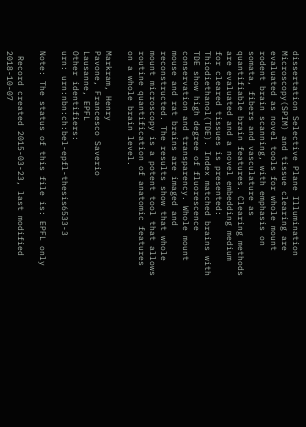dissertation Selective Plane Illumination Microscopy(SPIM) and tissue clearing are evaluated as novel tools for whole mount rodent brain scanning, with emphasis on somata, fibers and vasculature as quantifiable brain features. Clearing methods are evaluated and a novel embedding medium for cleared tissues is presented: Thiodiethanol(TDE). Index matched brains with TDE show high degree of fluorescence conservation and transparency. Whole mount mouse and rat brains are imaged and reconstructed. The results show that whole mount microscopy is a potent tool that allows routine quantification of anatomic features on a whole brain level.

Markram, Henry
Pavone, Francesco Saverio
Lausanne, EPFL
Other identifiers:
urn: urn:nbn:ch:bel-epfl-thesis6533-3

Note: The status of this file is: EPFL only

 Record created 2015-03-23, last modified 2018-10-07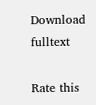Download fulltext

Rate this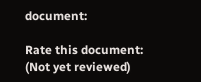document:

Rate this document:
(Not yet reviewed)